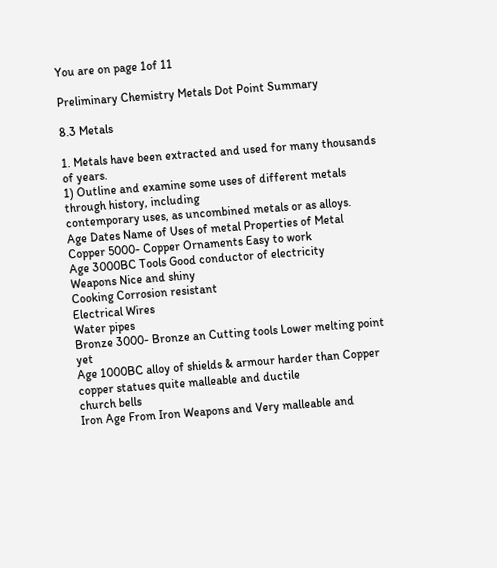You are on page 1of 11

Preliminary Chemistry Metals Dot Point Summary

8.3 Metals

1. Metals have been extracted and used for many thousands of years.
1) Outline and examine some uses of different metals through history, including
contemporary uses, as uncombined metals or as alloys.
Age Dates Name of Uses of metal Properties of Metal
Copper 5000- Copper Ornaments Easy to work
Age 3000BC Tools Good conductor of electricity
Weapons Nice and shiny
Cooking Corrosion resistant
Electrical Wires
Water pipes
Bronze 3000- Bronze an Cutting tools Lower melting point yet
Age 1000BC alloy of shields & armour harder than Copper
copper statues quite malleable and ductile
church bells
Iron Age From Iron Weapons and Very malleable and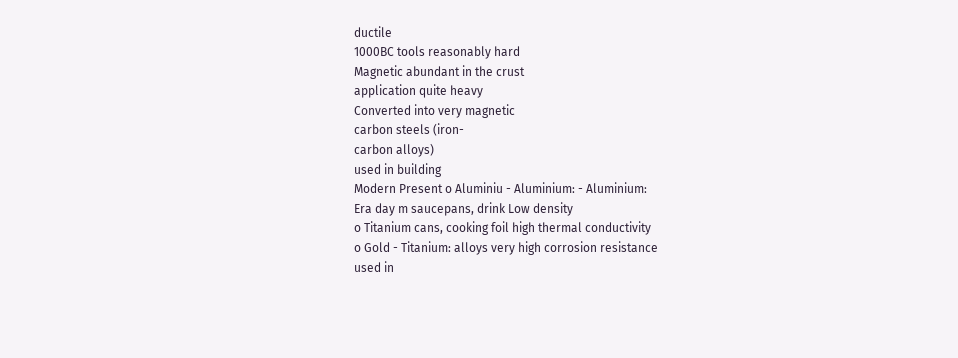ductile
1000BC tools reasonably hard
Magnetic abundant in the crust
application quite heavy
Converted into very magnetic
carbon steels (iron-
carbon alloys)
used in building
Modern Present o Aluminiu - Aluminium: - Aluminium:
Era day m saucepans, drink Low density
o Titanium cans, cooking foil high thermal conductivity
o Gold - Titanium: alloys very high corrosion resistance
used in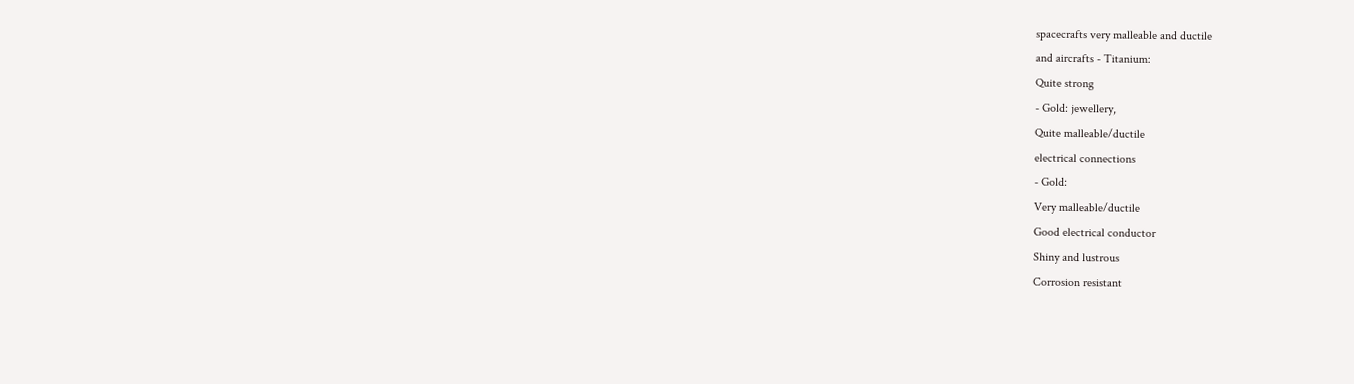spacecrafts very malleable and ductile
and aircrafts - Titanium:
Quite strong
- Gold: jewellery,
Quite malleable/ductile
electrical connections
- Gold:
Very malleable/ductile
Good electrical conductor
Shiny and lustrous
Corrosion resistant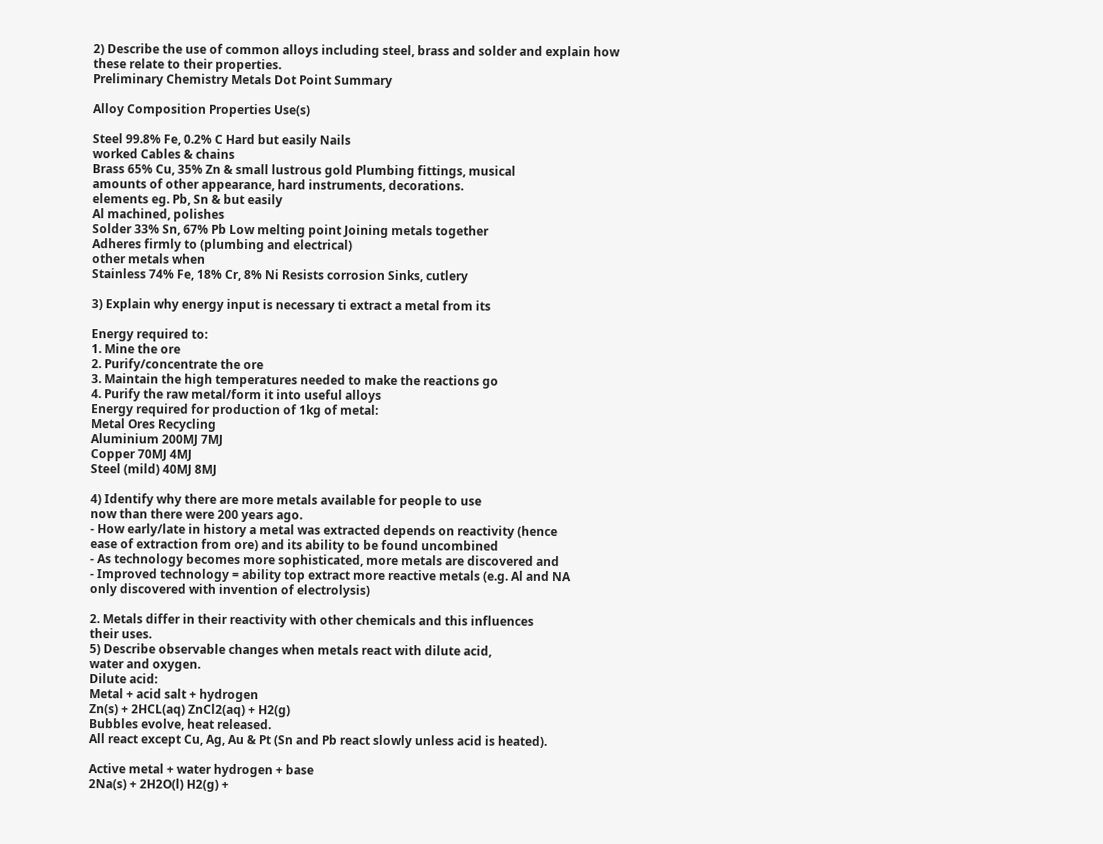2) Describe the use of common alloys including steel, brass and solder and explain how
these relate to their properties.
Preliminary Chemistry Metals Dot Point Summary

Alloy Composition Properties Use(s)

Steel 99.8% Fe, 0.2% C Hard but easily Nails
worked Cables & chains
Brass 65% Cu, 35% Zn & small lustrous gold Plumbing fittings, musical
amounts of other appearance, hard instruments, decorations.
elements eg. Pb, Sn & but easily
Al machined, polishes
Solder 33% Sn, 67% Pb Low melting point Joining metals together
Adheres firmly to (plumbing and electrical)
other metals when
Stainless 74% Fe, 18% Cr, 8% Ni Resists corrosion Sinks, cutlery

3) Explain why energy input is necessary ti extract a metal from its

Energy required to:
1. Mine the ore
2. Purify/concentrate the ore
3. Maintain the high temperatures needed to make the reactions go
4. Purify the raw metal/form it into useful alloys
Energy required for production of 1kg of metal:
Metal Ores Recycling
Aluminium 200MJ 7MJ
Copper 70MJ 4MJ
Steel (mild) 40MJ 8MJ

4) Identify why there are more metals available for people to use
now than there were 200 years ago.
- How early/late in history a metal was extracted depends on reactivity (hence
ease of extraction from ore) and its ability to be found uncombined
- As technology becomes more sophisticated, more metals are discovered and
- Improved technology = ability top extract more reactive metals (e.g. Al and NA
only discovered with invention of electrolysis)

2. Metals differ in their reactivity with other chemicals and this influences
their uses.
5) Describe observable changes when metals react with dilute acid,
water and oxygen.
Dilute acid:
Metal + acid salt + hydrogen
Zn(s) + 2HCL(aq) ZnCl2(aq) + H2(g)
Bubbles evolve, heat released.
All react except Cu, Ag, Au & Pt (Sn and Pb react slowly unless acid is heated).

Active metal + water hydrogen + base
2Na(s) + 2H2O(l) H2(g) +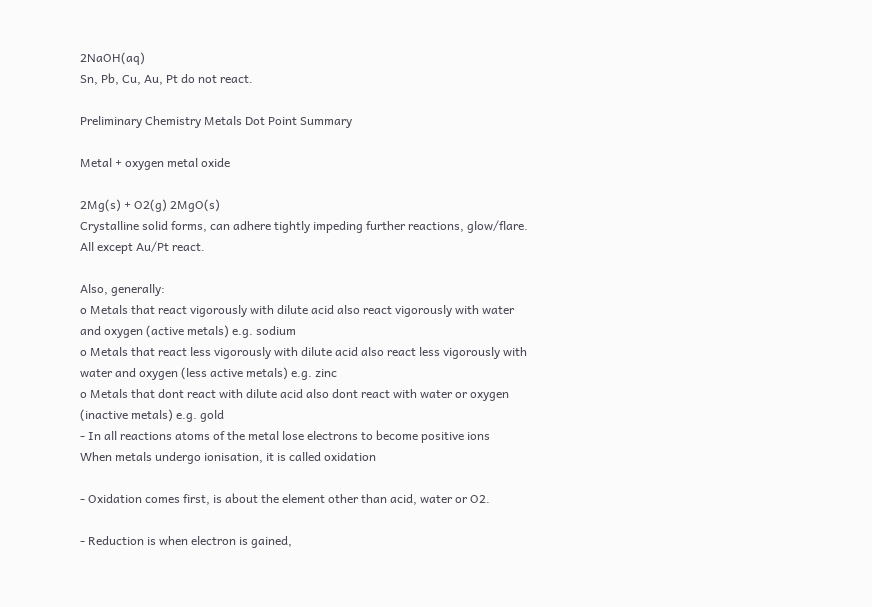2NaOH(aq)
Sn, Pb, Cu, Au, Pt do not react.

Preliminary Chemistry Metals Dot Point Summary

Metal + oxygen metal oxide

2Mg(s) + O2(g) 2MgO(s)
Crystalline solid forms, can adhere tightly impeding further reactions, glow/flare.
All except Au/Pt react.

Also, generally:
o Metals that react vigorously with dilute acid also react vigorously with water
and oxygen (active metals) e.g. sodium
o Metals that react less vigorously with dilute acid also react less vigorously with
water and oxygen (less active metals) e.g. zinc
o Metals that dont react with dilute acid also dont react with water or oxygen
(inactive metals) e.g. gold
- In all reactions atoms of the metal lose electrons to become positive ions
When metals undergo ionisation, it is called oxidation

- Oxidation comes first, is about the element other than acid, water or O2.

- Reduction is when electron is gained,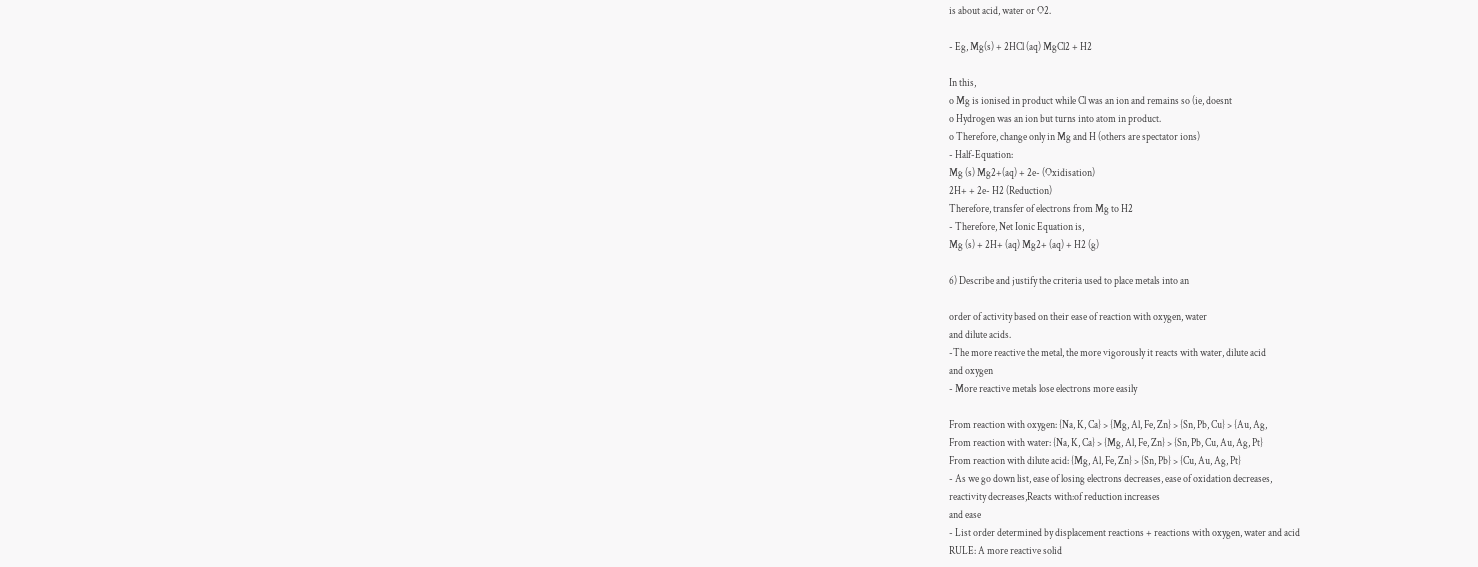is about acid, water or O2.

- Eg, Mg(s) + 2HCl (aq) MgCl2 + H2

In this,
o Mg is ionised in product while Cl was an ion and remains so (ie, doesnt
o Hydrogen was an ion but turns into atom in product.
o Therefore, change only in Mg and H (others are spectator ions)
- Half-Equation:
Mg (s) Mg2+(aq) + 2e- (Oxidisation)
2H+ + 2e- H2 (Reduction)
Therefore, transfer of electrons from Mg to H2
- Therefore, Net Ionic Equation is,
Mg (s) + 2H+ (aq) Mg2+ (aq) + H2 (g)

6) Describe and justify the criteria used to place metals into an

order of activity based on their ease of reaction with oxygen, water
and dilute acids.
-The more reactive the metal, the more vigorously it reacts with water, dilute acid
and oxygen
- More reactive metals lose electrons more easily

From reaction with oxygen: {Na, K, Ca} > {Mg, Al, Fe, Zn} > {Sn, Pb, Cu} > {Au, Ag,
From reaction with water: {Na, K, Ca} > {Mg, Al, Fe, Zn} > {Sn, Pb, Cu, Au, Ag, Pt}
From reaction with dilute acid: {Mg, Al, Fe, Zn} > {Sn, Pb} > {Cu, Au, Ag, Pt}
- As we go down list, ease of losing electrons decreases, ease of oxidation decreases,
reactivity decreases,Reacts with:of reduction increases
and ease
- List order determined by displacement reactions + reactions with oxygen, water and acid
RULE: A more reactive solid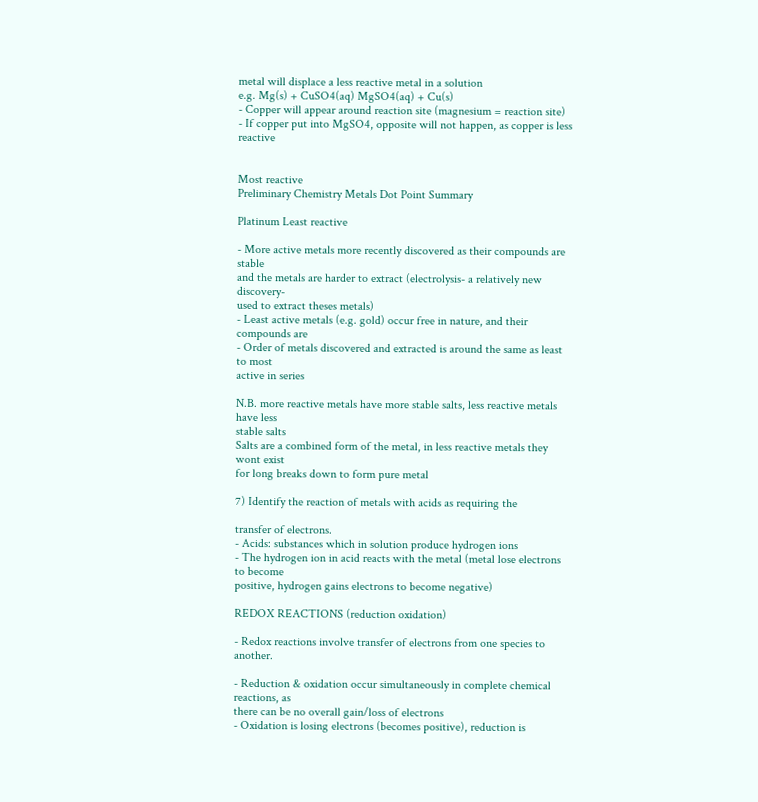metal will displace a less reactive metal in a solution
e.g. Mg(s) + CuSO4(aq) MgSO4(aq) + Cu(s)
- Copper will appear around reaction site (magnesium = reaction site)
- If copper put into MgSO4, opposite will not happen, as copper is less reactive


Most reactive
Preliminary Chemistry Metals Dot Point Summary

Platinum Least reactive

- More active metals more recently discovered as their compounds are stable
and the metals are harder to extract (electrolysis- a relatively new discovery-
used to extract theses metals)
- Least active metals (e.g. gold) occur free in nature, and their compounds are
- Order of metals discovered and extracted is around the same as least to most
active in series

N.B. more reactive metals have more stable salts, less reactive metals have less
stable salts
Salts are a combined form of the metal, in less reactive metals they wont exist
for long breaks down to form pure metal

7) Identify the reaction of metals with acids as requiring the

transfer of electrons.
- Acids: substances which in solution produce hydrogen ions
- The hydrogen ion in acid reacts with the metal (metal lose electrons to become
positive, hydrogen gains electrons to become negative)

REDOX REACTIONS (reduction oxidation)

- Redox reactions involve transfer of electrons from one species to another.

- Reduction & oxidation occur simultaneously in complete chemical reactions, as
there can be no overall gain/loss of electrons
- Oxidation is losing electrons (becomes positive), reduction is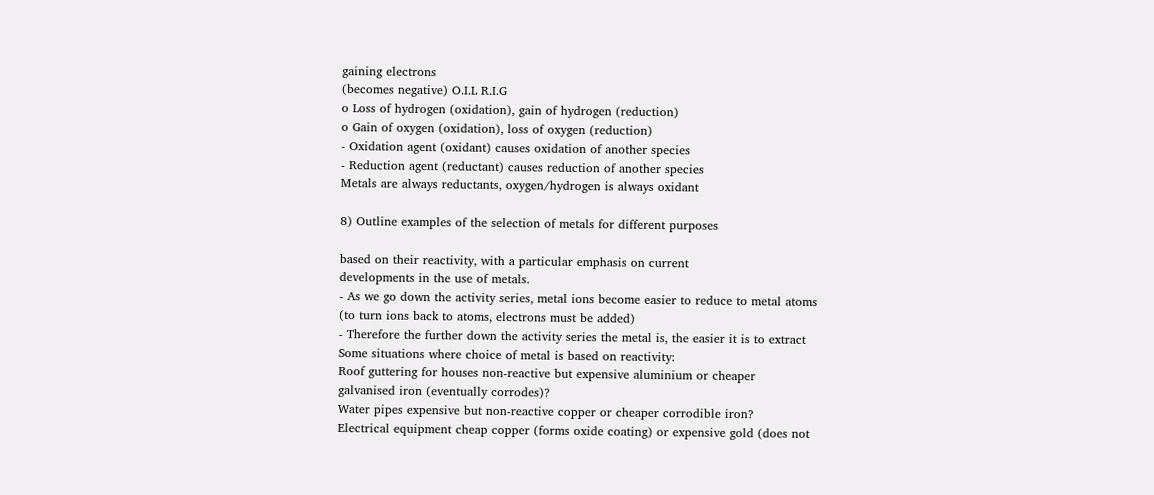gaining electrons
(becomes negative) O.I.L R.I.G
o Loss of hydrogen (oxidation), gain of hydrogen (reduction)
o Gain of oxygen (oxidation), loss of oxygen (reduction)
- Oxidation agent (oxidant) causes oxidation of another species
- Reduction agent (reductant) causes reduction of another species
Metals are always reductants, oxygen/hydrogen is always oxidant

8) Outline examples of the selection of metals for different purposes

based on their reactivity, with a particular emphasis on current
developments in the use of metals.
- As we go down the activity series, metal ions become easier to reduce to metal atoms
(to turn ions back to atoms, electrons must be added)
- Therefore the further down the activity series the metal is, the easier it is to extract
Some situations where choice of metal is based on reactivity:
Roof guttering for houses non-reactive but expensive aluminium or cheaper
galvanised iron (eventually corrodes)?
Water pipes expensive but non-reactive copper or cheaper corrodible iron?
Electrical equipment cheap copper (forms oxide coating) or expensive gold (does not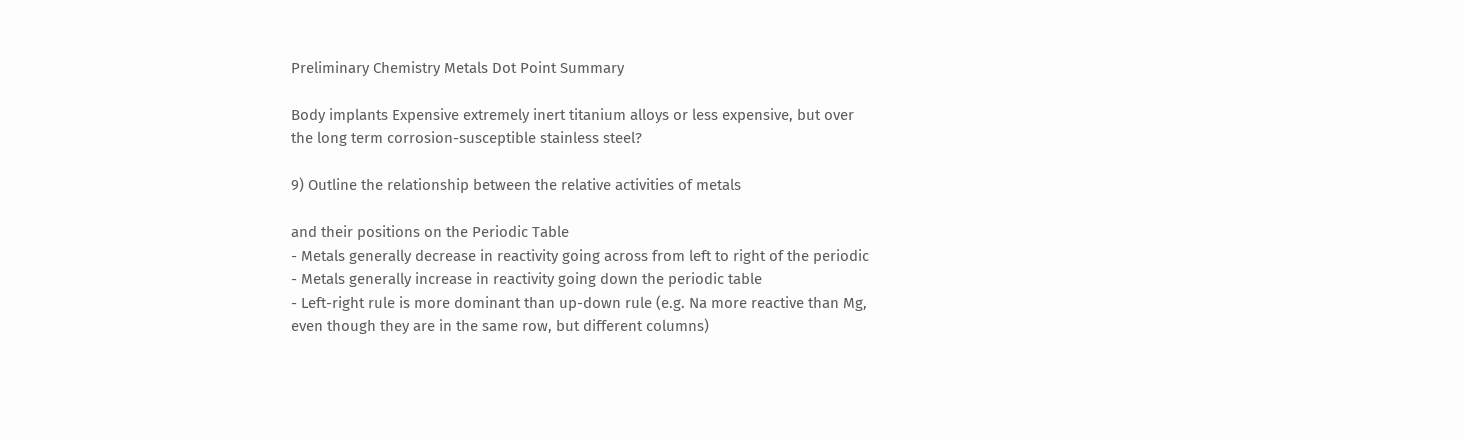Preliminary Chemistry Metals Dot Point Summary

Body implants Expensive extremely inert titanium alloys or less expensive, but over
the long term corrosion-susceptible stainless steel?

9) Outline the relationship between the relative activities of metals

and their positions on the Periodic Table
- Metals generally decrease in reactivity going across from left to right of the periodic
- Metals generally increase in reactivity going down the periodic table
- Left-right rule is more dominant than up-down rule (e.g. Na more reactive than Mg,
even though they are in the same row, but different columns)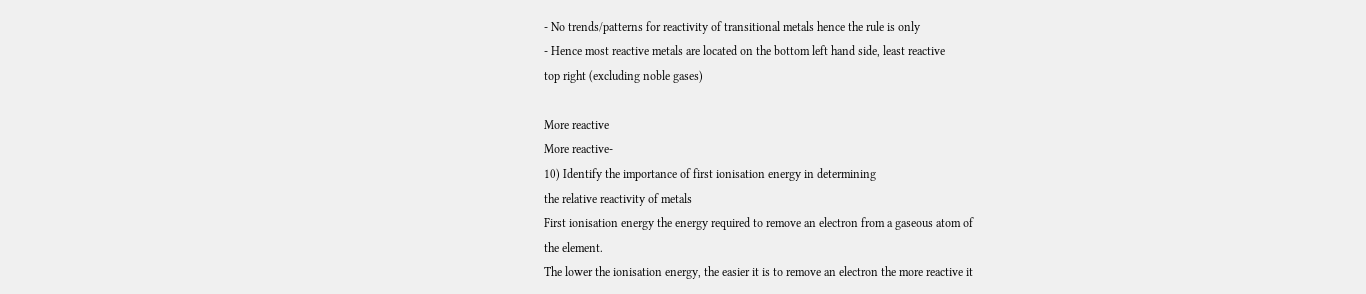- No trends/patterns for reactivity of transitional metals hence the rule is only
- Hence most reactive metals are located on the bottom left hand side, least reactive
top right (excluding noble gases)

More reactive
More reactive-
10) Identify the importance of first ionisation energy in determining
the relative reactivity of metals
First ionisation energy the energy required to remove an electron from a gaseous atom of
the element.
The lower the ionisation energy, the easier it is to remove an electron the more reactive it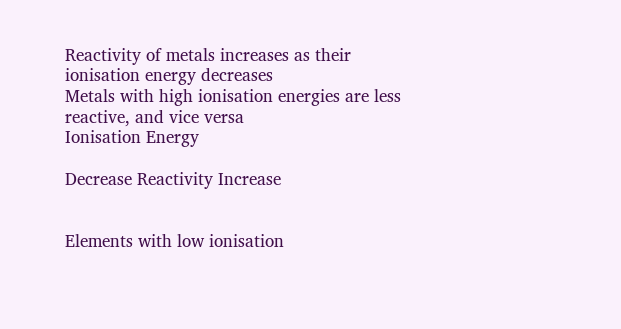Reactivity of metals increases as their ionisation energy decreases
Metals with high ionisation energies are less reactive, and vice versa
Ionisation Energy

Decrease Reactivity Increase


Elements with low ionisation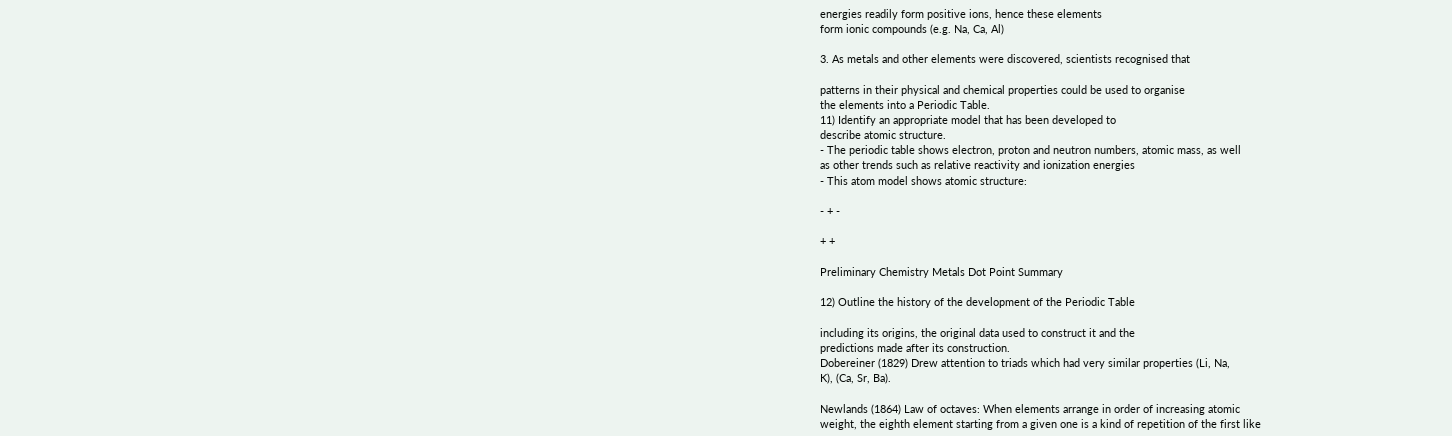energies readily form positive ions, hence these elements
form ionic compounds (e.g. Na, Ca, Al)

3. As metals and other elements were discovered, scientists recognised that

patterns in their physical and chemical properties could be used to organise
the elements into a Periodic Table.
11) Identify an appropriate model that has been developed to
describe atomic structure.
- The periodic table shows electron, proton and neutron numbers, atomic mass, as well
as other trends such as relative reactivity and ionization energies
- This atom model shows atomic structure:

- + -

+ +

Preliminary Chemistry Metals Dot Point Summary

12) Outline the history of the development of the Periodic Table

including its origins, the original data used to construct it and the
predictions made after its construction.
Dobereiner (1829) Drew attention to triads which had very similar properties (Li, Na,
K), (Ca, Sr, Ba).

Newlands (1864) Law of octaves: When elements arrange in order of increasing atomic
weight, the eighth element starting from a given one is a kind of repetition of the first like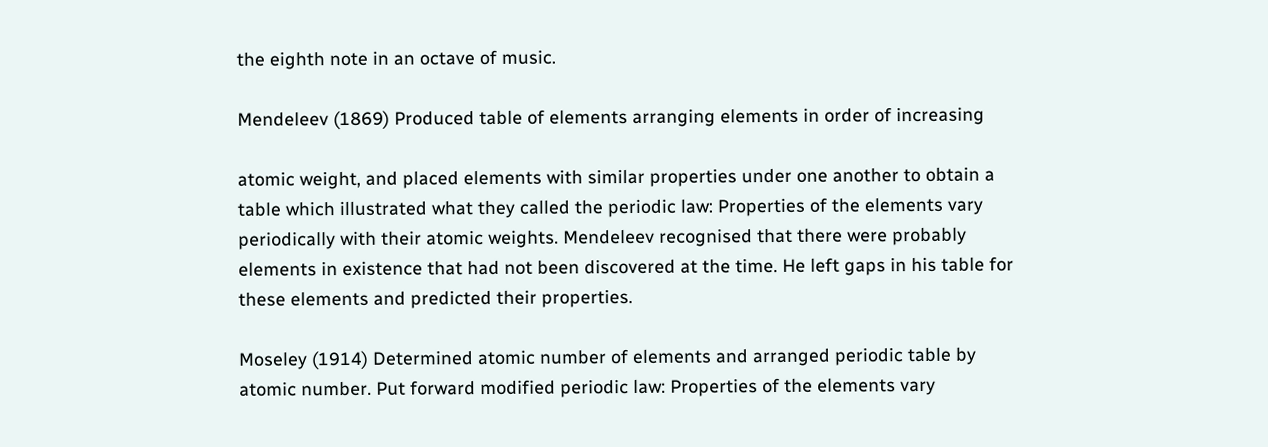the eighth note in an octave of music.

Mendeleev (1869) Produced table of elements arranging elements in order of increasing

atomic weight, and placed elements with similar properties under one another to obtain a
table which illustrated what they called the periodic law: Properties of the elements vary
periodically with their atomic weights. Mendeleev recognised that there were probably
elements in existence that had not been discovered at the time. He left gaps in his table for
these elements and predicted their properties.

Moseley (1914) Determined atomic number of elements and arranged periodic table by
atomic number. Put forward modified periodic law: Properties of the elements vary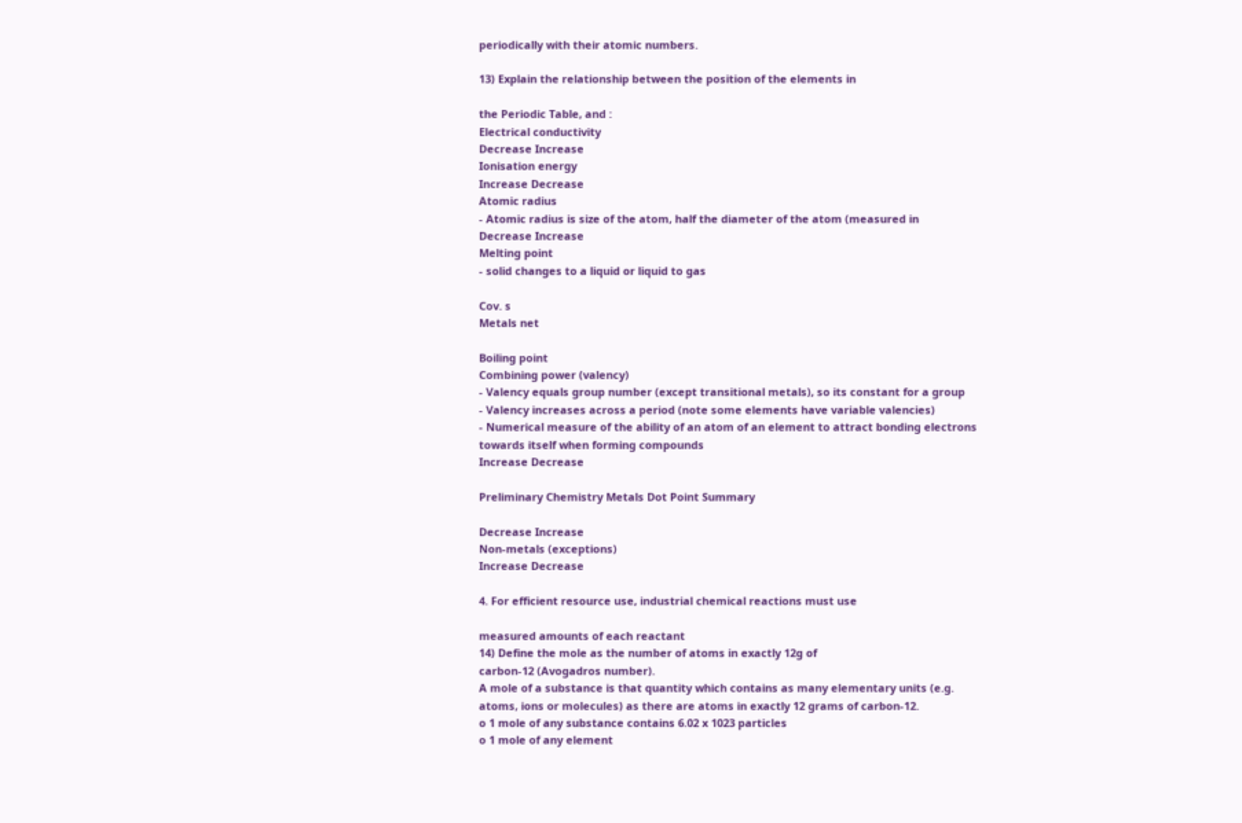periodically with their atomic numbers.

13) Explain the relationship between the position of the elements in

the Periodic Table, and :
Electrical conductivity
Decrease Increase
Ionisation energy
Increase Decrease
Atomic radius
- Atomic radius is size of the atom, half the diameter of the atom (measured in
Decrease Increase
Melting point
- solid changes to a liquid or liquid to gas

Cov. s
Metals net

Boiling point
Combining power (valency)
- Valency equals group number (except transitional metals), so its constant for a group
- Valency increases across a period (note some elements have variable valencies)
- Numerical measure of the ability of an atom of an element to attract bonding electrons
towards itself when forming compounds
Increase Decrease

Preliminary Chemistry Metals Dot Point Summary

Decrease Increase
Non-metals (exceptions)
Increase Decrease

4. For efficient resource use, industrial chemical reactions must use

measured amounts of each reactant
14) Define the mole as the number of atoms in exactly 12g of
carbon-12 (Avogadros number).
A mole of a substance is that quantity which contains as many elementary units (e.g.
atoms, ions or molecules) as there are atoms in exactly 12 grams of carbon-12.
o 1 mole of any substance contains 6.02 x 1023 particles
o 1 mole of any element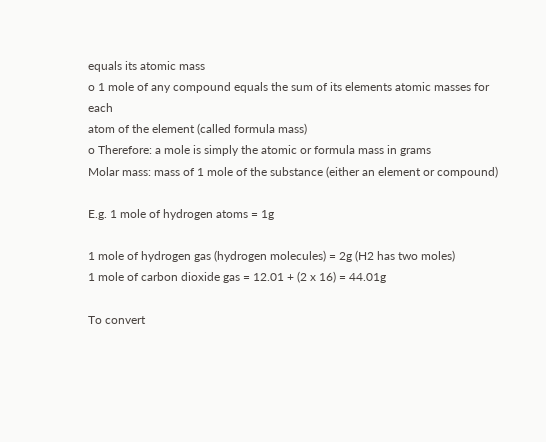equals its atomic mass
o 1 mole of any compound equals the sum of its elements atomic masses for each
atom of the element (called formula mass)
o Therefore: a mole is simply the atomic or formula mass in grams
Molar mass: mass of 1 mole of the substance (either an element or compound)

E.g. 1 mole of hydrogen atoms = 1g

1 mole of hydrogen gas (hydrogen molecules) = 2g (H2 has two moles)
1 mole of carbon dioxide gas = 12.01 + (2 x 16) = 44.01g

To convert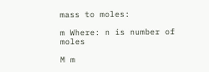mass to moles:

m Where: n is number of moles

M m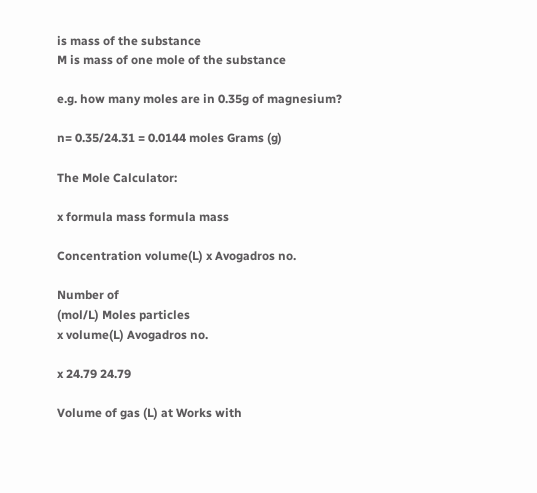is mass of the substance
M is mass of one mole of the substance

e.g. how many moles are in 0.35g of magnesium?

n= 0.35/24.31 = 0.0144 moles Grams (g)

The Mole Calculator:

x formula mass formula mass

Concentration volume(L) x Avogadros no.

Number of
(mol/L) Moles particles
x volume(L) Avogadros no.

x 24.79 24.79

Volume of gas (L) at Works with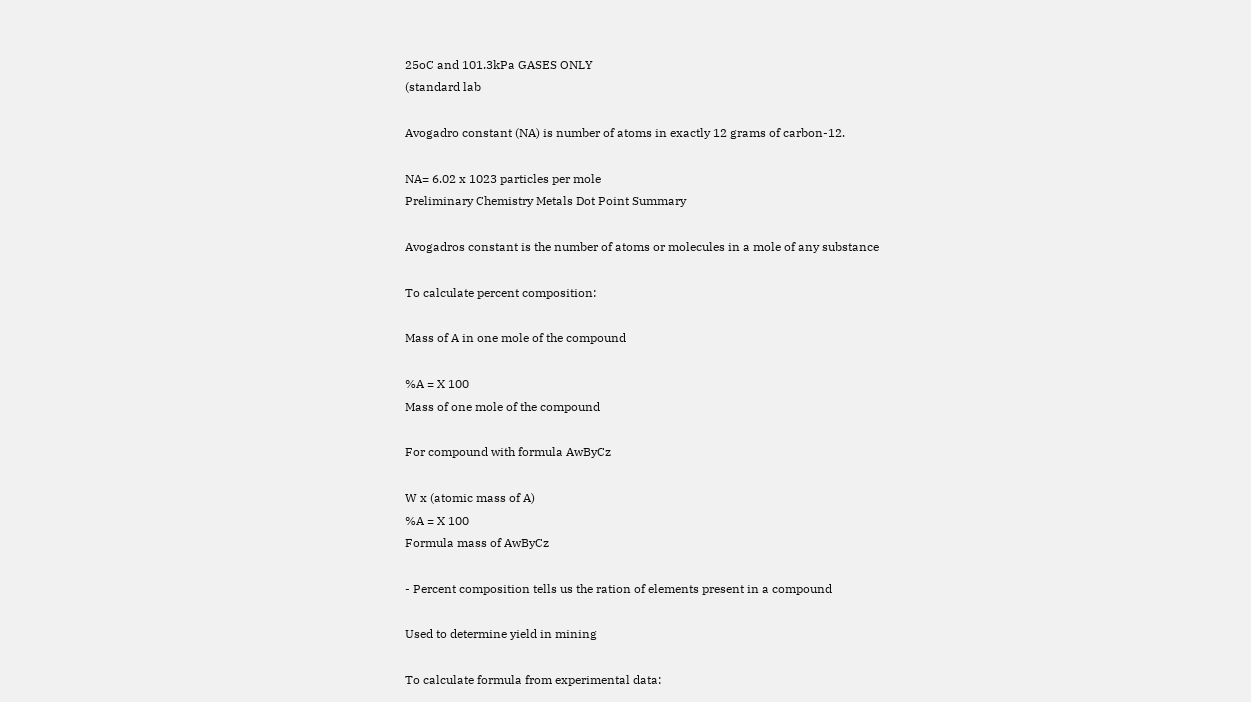25oC and 101.3kPa GASES ONLY
(standard lab

Avogadro constant (NA) is number of atoms in exactly 12 grams of carbon-12.

NA= 6.02 x 1023 particles per mole
Preliminary Chemistry Metals Dot Point Summary

Avogadros constant is the number of atoms or molecules in a mole of any substance

To calculate percent composition:

Mass of A in one mole of the compound

%A = X 100
Mass of one mole of the compound

For compound with formula AwByCz

W x (atomic mass of A)
%A = X 100
Formula mass of AwByCz

- Percent composition tells us the ration of elements present in a compound

Used to determine yield in mining

To calculate formula from experimental data: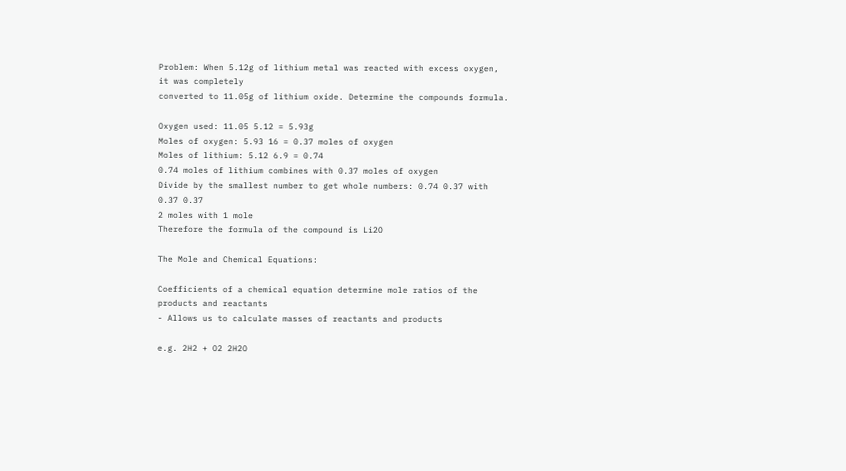Problem: When 5.12g of lithium metal was reacted with excess oxygen, it was completely
converted to 11.05g of lithium oxide. Determine the compounds formula.

Oxygen used: 11.05 5.12 = 5.93g
Moles of oxygen: 5.93 16 = 0.37 moles of oxygen
Moles of lithium: 5.12 6.9 = 0.74
0.74 moles of lithium combines with 0.37 moles of oxygen
Divide by the smallest number to get whole numbers: 0.74 0.37 with 0.37 0.37
2 moles with 1 mole
Therefore the formula of the compound is Li2O

The Mole and Chemical Equations:

Coefficients of a chemical equation determine mole ratios of the products and reactants
- Allows us to calculate masses of reactants and products

e.g. 2H2 + O2 2H2O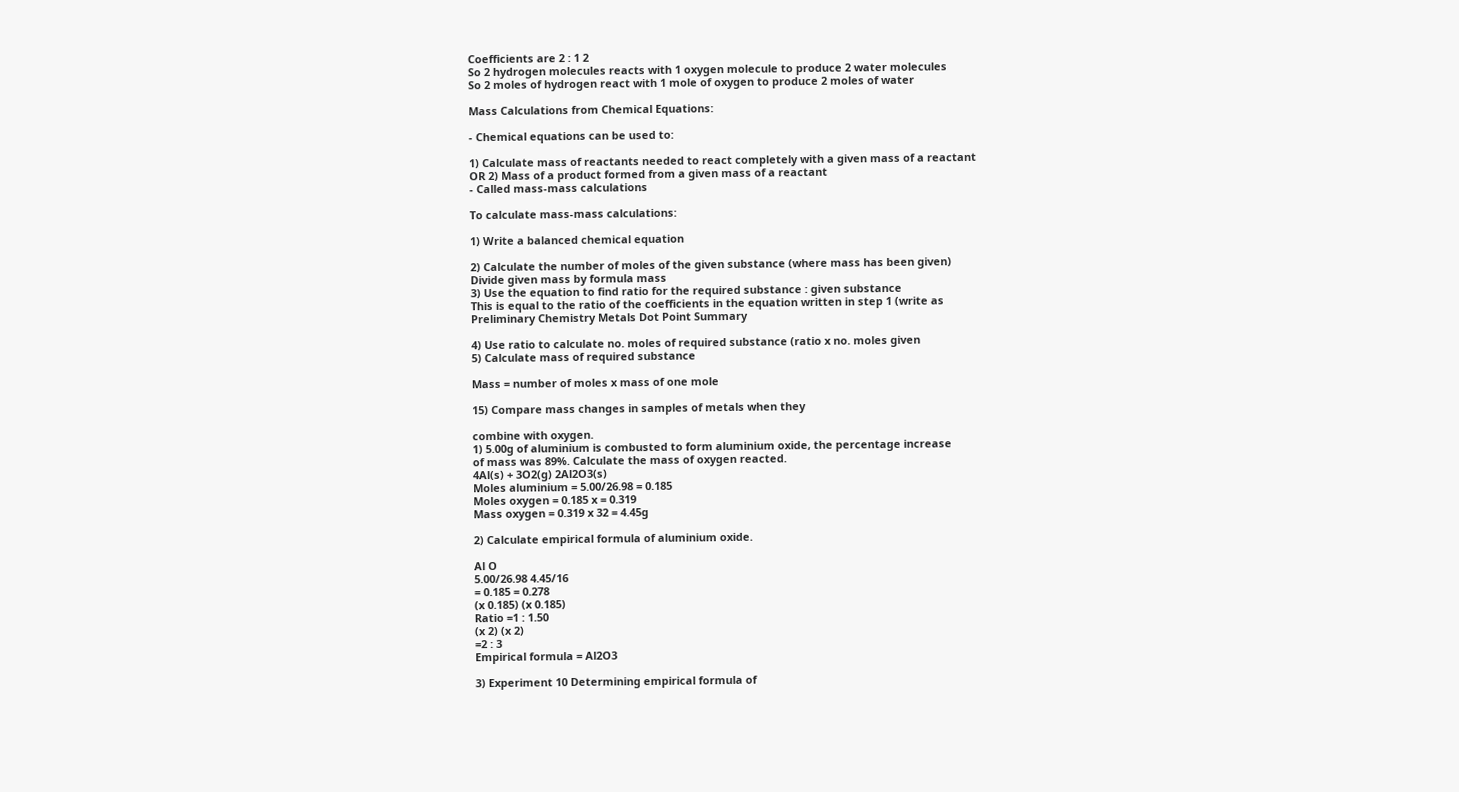Coefficients are 2 : 1 2
So 2 hydrogen molecules reacts with 1 oxygen molecule to produce 2 water molecules
So 2 moles of hydrogen react with 1 mole of oxygen to produce 2 moles of water

Mass Calculations from Chemical Equations:

- Chemical equations can be used to:

1) Calculate mass of reactants needed to react completely with a given mass of a reactant
OR 2) Mass of a product formed from a given mass of a reactant
- Called mass-mass calculations

To calculate mass-mass calculations:

1) Write a balanced chemical equation

2) Calculate the number of moles of the given substance (where mass has been given)
Divide given mass by formula mass
3) Use the equation to find ratio for the required substance : given substance
This is equal to the ratio of the coefficients in the equation written in step 1 (write as
Preliminary Chemistry Metals Dot Point Summary

4) Use ratio to calculate no. moles of required substance (ratio x no. moles given
5) Calculate mass of required substance

Mass = number of moles x mass of one mole

15) Compare mass changes in samples of metals when they

combine with oxygen.
1) 5.00g of aluminium is combusted to form aluminium oxide, the percentage increase
of mass was 89%. Calculate the mass of oxygen reacted.
4Al(s) + 3O2(g) 2Al2O3(s)
Moles aluminium = 5.00/26.98 = 0.185
Moles oxygen = 0.185 x = 0.319
Mass oxygen = 0.319 x 32 = 4.45g

2) Calculate empirical formula of aluminium oxide.

Al O
5.00/26.98 4.45/16
= 0.185 = 0.278
(x 0.185) (x 0.185)
Ratio =1 : 1.50
(x 2) (x 2)
=2 : 3
Empirical formula = Al2O3

3) Experiment 10 Determining empirical formula of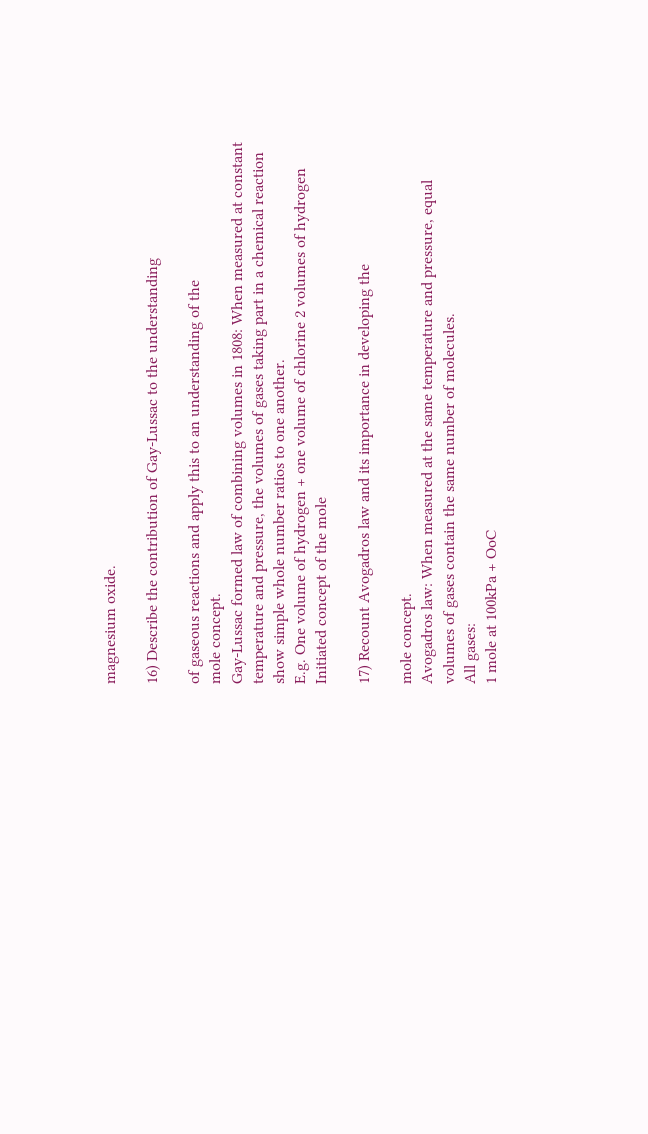magnesium oxide.

16) Describe the contribution of Gay-Lussac to the understanding

of gaseous reactions and apply this to an understanding of the
mole concept.
Gay-Lussac formed law of combining volumes in 1808: When measured at constant
temperature and pressure, the volumes of gases taking part in a chemical reaction
show simple whole number ratios to one another.
E.g. One volume of hydrogen + one volume of chlorine 2 volumes of hydrogen
Initiated concept of the mole

17) Recount Avogadros law and its importance in developing the

mole concept.
Avogadros law: When measured at the same temperature and pressure, equal
volumes of gases contain the same number of molecules.
All gases:
1 mole at 100kPa + OoC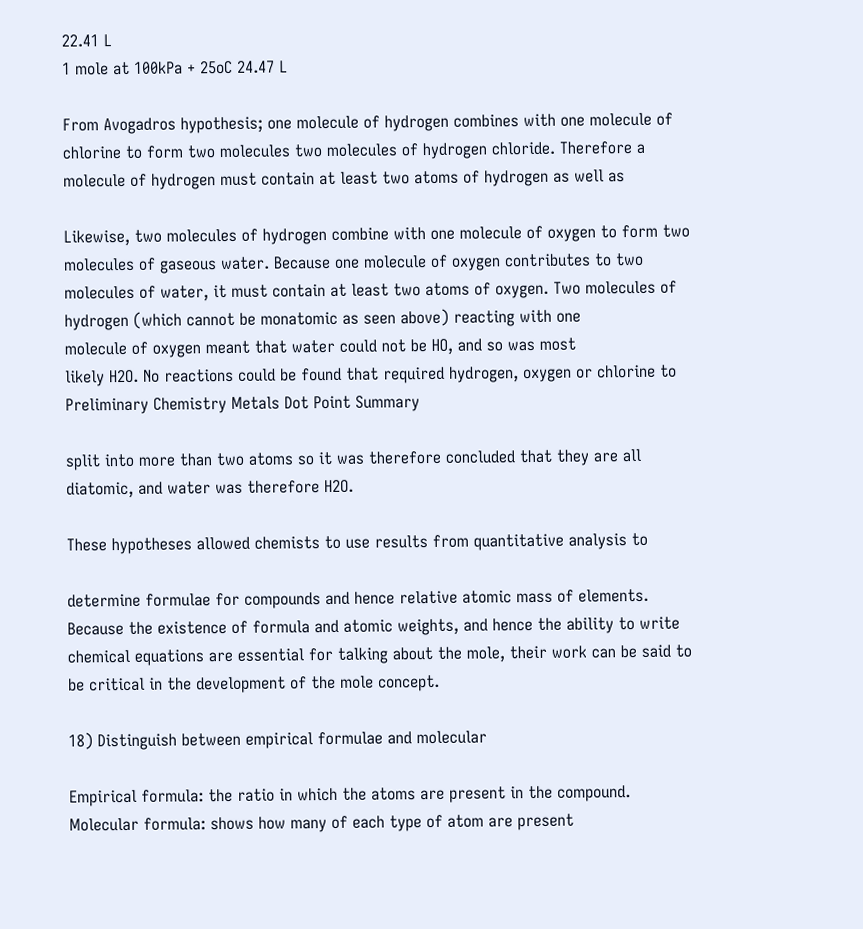22.41 L
1 mole at 100kPa + 25oC 24.47 L

From Avogadros hypothesis; one molecule of hydrogen combines with one molecule of
chlorine to form two molecules two molecules of hydrogen chloride. Therefore a
molecule of hydrogen must contain at least two atoms of hydrogen as well as

Likewise, two molecules of hydrogen combine with one molecule of oxygen to form two
molecules of gaseous water. Because one molecule of oxygen contributes to two
molecules of water, it must contain at least two atoms of oxygen. Two molecules of
hydrogen (which cannot be monatomic as seen above) reacting with one
molecule of oxygen meant that water could not be HO, and so was most
likely H2O. No reactions could be found that required hydrogen, oxygen or chlorine to
Preliminary Chemistry Metals Dot Point Summary

split into more than two atoms so it was therefore concluded that they are all
diatomic, and water was therefore H2O.

These hypotheses allowed chemists to use results from quantitative analysis to

determine formulae for compounds and hence relative atomic mass of elements.
Because the existence of formula and atomic weights, and hence the ability to write
chemical equations are essential for talking about the mole, their work can be said to
be critical in the development of the mole concept.

18) Distinguish between empirical formulae and molecular

Empirical formula: the ratio in which the atoms are present in the compound.
Molecular formula: shows how many of each type of atom are present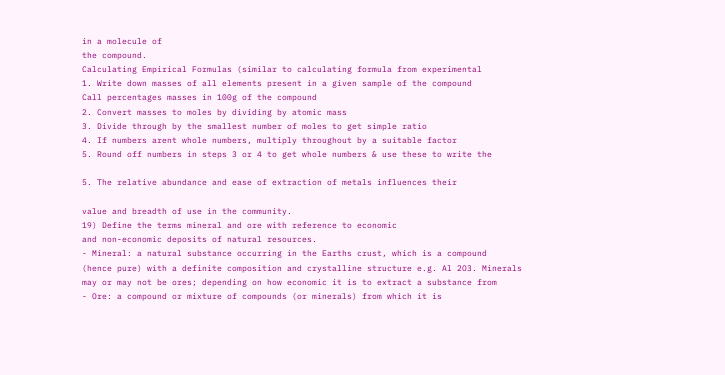in a molecule of
the compound.
Calculating Empirical Formulas (similar to calculating formula from experimental
1. Write down masses of all elements present in a given sample of the compound
Call percentages masses in 100g of the compound
2. Convert masses to moles by dividing by atomic mass
3. Divide through by the smallest number of moles to get simple ratio
4. If numbers arent whole numbers, multiply throughout by a suitable factor
5. Round off numbers in steps 3 or 4 to get whole numbers & use these to write the

5. The relative abundance and ease of extraction of metals influences their

value and breadth of use in the community.
19) Define the terms mineral and ore with reference to economic
and non-economic deposits of natural resources.
- Mineral: a natural substance occurring in the Earths crust, which is a compound
(hence pure) with a definite composition and crystalline structure e.g. Al 2O3. Minerals
may or may not be ores; depending on how economic it is to extract a substance from
- Ore: a compound or mixture of compounds (or minerals) from which it is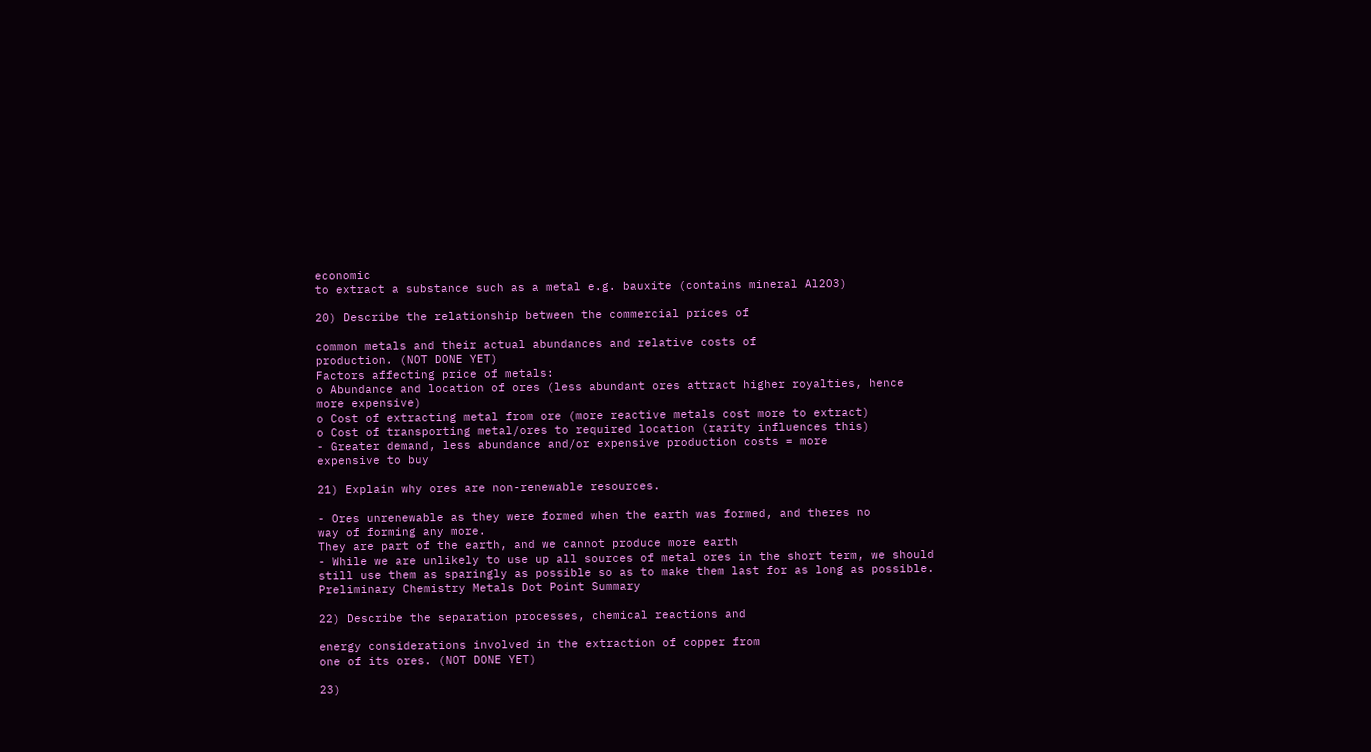economic
to extract a substance such as a metal e.g. bauxite (contains mineral Al2O3)

20) Describe the relationship between the commercial prices of

common metals and their actual abundances and relative costs of
production. (NOT DONE YET)
Factors affecting price of metals:
o Abundance and location of ores (less abundant ores attract higher royalties, hence
more expensive)
o Cost of extracting metal from ore (more reactive metals cost more to extract)
o Cost of transporting metal/ores to required location (rarity influences this)
- Greater demand, less abundance and/or expensive production costs = more
expensive to buy

21) Explain why ores are non-renewable resources.

- Ores unrenewable as they were formed when the earth was formed, and theres no
way of forming any more.
They are part of the earth, and we cannot produce more earth
- While we are unlikely to use up all sources of metal ores in the short term, we should
still use them as sparingly as possible so as to make them last for as long as possible.
Preliminary Chemistry Metals Dot Point Summary

22) Describe the separation processes, chemical reactions and

energy considerations involved in the extraction of copper from
one of its ores. (NOT DONE YET)

23)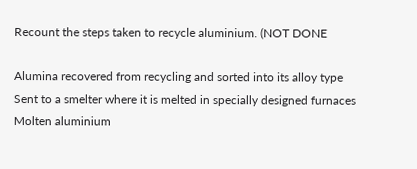Recount the steps taken to recycle aluminium. (NOT DONE

Alumina recovered from recycling and sorted into its alloy type
Sent to a smelter where it is melted in specially designed furnaces
Molten aluminium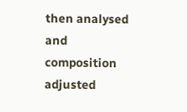then analysed and composition adjusted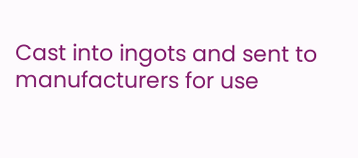Cast into ingots and sent to manufacturers for use